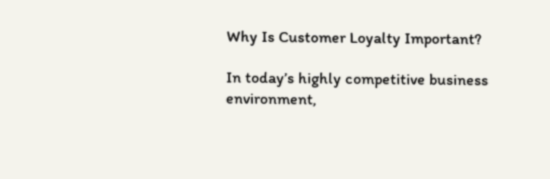Why Is Customer Loyalty Important?

In today’s highly competitive business environment,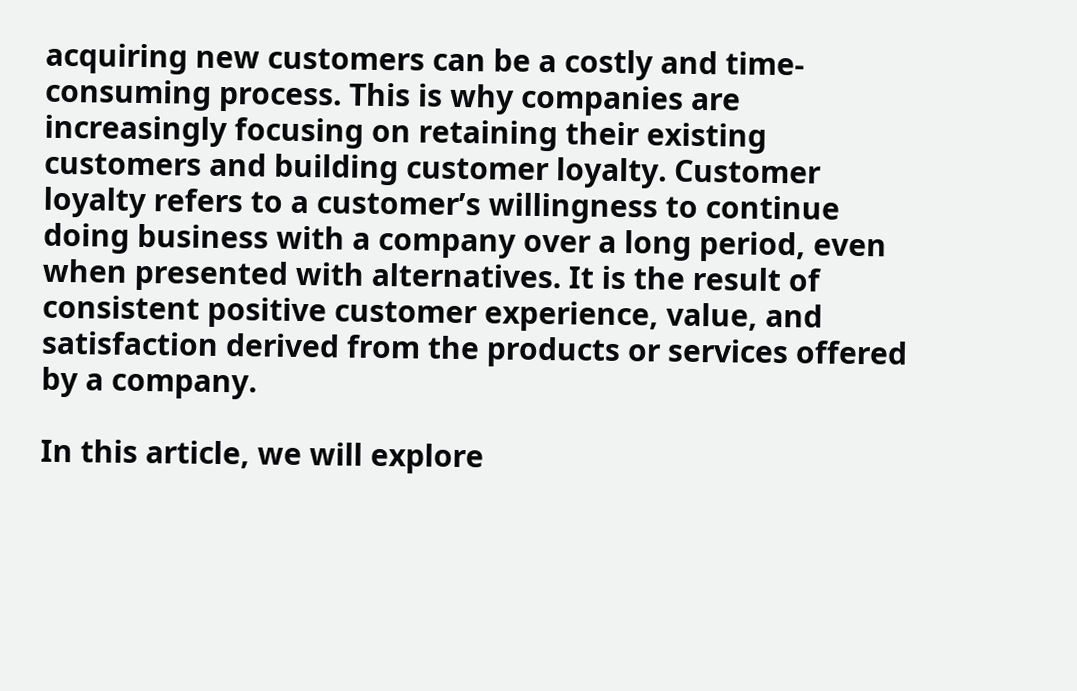acquiring new customers can be a costly and time-consuming process. This is why companies are increasingly focusing on retaining their existing customers and building customer loyalty. Customer loyalty refers to a customer’s willingness to continue doing business with a company over a long period, even when presented with alternatives. It is the result of consistent positive customer experience, value, and satisfaction derived from the products or services offered by a company.

In this article, we will explore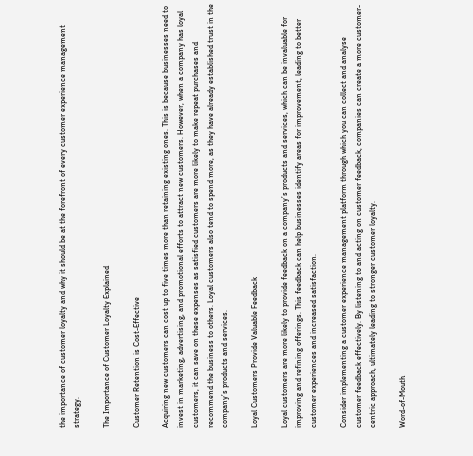the importance of customer loyalty and why it should be at the forefront of every customer experience management strategy.

The Importance of Customer Loyalty Explained

Customer Retention is Cost-Effective

Acquiring new customers can cost up to five times more than retaining existing ones. This is because businesses need to invest in marketing, advertising, and promotional efforts to attract new customers. However, when a company has loyal customers, it can save on these expenses as satisfied customers are more likely to make repeat purchases and recommend the business to others. Loyal customers also tend to spend more, as they have already established trust in the company’s products and services.

Loyal Customers Provide Valuable Feedback

Loyal customers are more likely to provide feedback on a company’s products and services, which can be invaluable for improving and refining offerings. This feedback can help businesses identify areas for improvement, leading to better customer experiences and increased satisfaction.

Consider implementing a customer experience management platform through which you can collect and analyse customer feedback effectively. By listening to and acting on customer feedback, companies can create a more customer-centric approach, ultimately leading to stronger customer loyalty.

Word-of-Mouth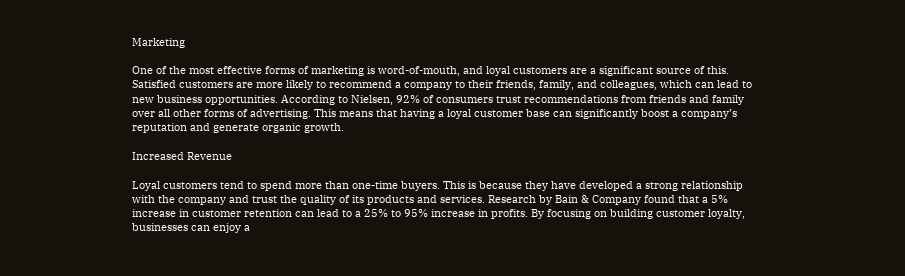Marketing

One of the most effective forms of marketing is word-of-mouth, and loyal customers are a significant source of this. Satisfied customers are more likely to recommend a company to their friends, family, and colleagues, which can lead to new business opportunities. According to Nielsen, 92% of consumers trust recommendations from friends and family over all other forms of advertising. This means that having a loyal customer base can significantly boost a company’s reputation and generate organic growth.

Increased Revenue

Loyal customers tend to spend more than one-time buyers. This is because they have developed a strong relationship with the company and trust the quality of its products and services. Research by Bain & Company found that a 5% increase in customer retention can lead to a 25% to 95% increase in profits. By focusing on building customer loyalty, businesses can enjoy a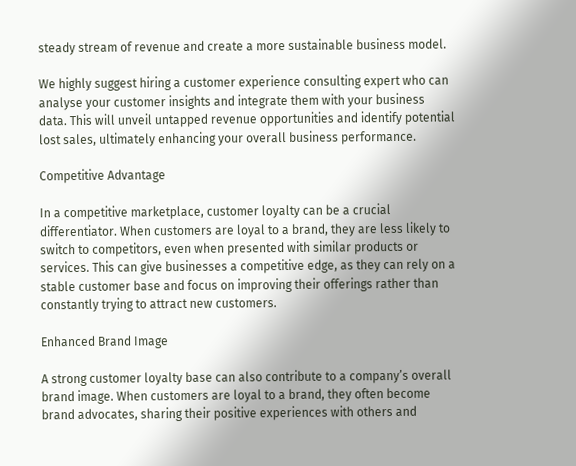steady stream of revenue and create a more sustainable business model.

We highly suggest hiring a customer experience consulting expert who can analyse your customer insights and integrate them with your business data. This will unveil untapped revenue opportunities and identify potential lost sales, ultimately enhancing your overall business performance.

Competitive Advantage

In a competitive marketplace, customer loyalty can be a crucial differentiator. When customers are loyal to a brand, they are less likely to switch to competitors, even when presented with similar products or services. This can give businesses a competitive edge, as they can rely on a stable customer base and focus on improving their offerings rather than constantly trying to attract new customers.

Enhanced Brand Image

A strong customer loyalty base can also contribute to a company’s overall brand image. When customers are loyal to a brand, they often become brand advocates, sharing their positive experiences with others and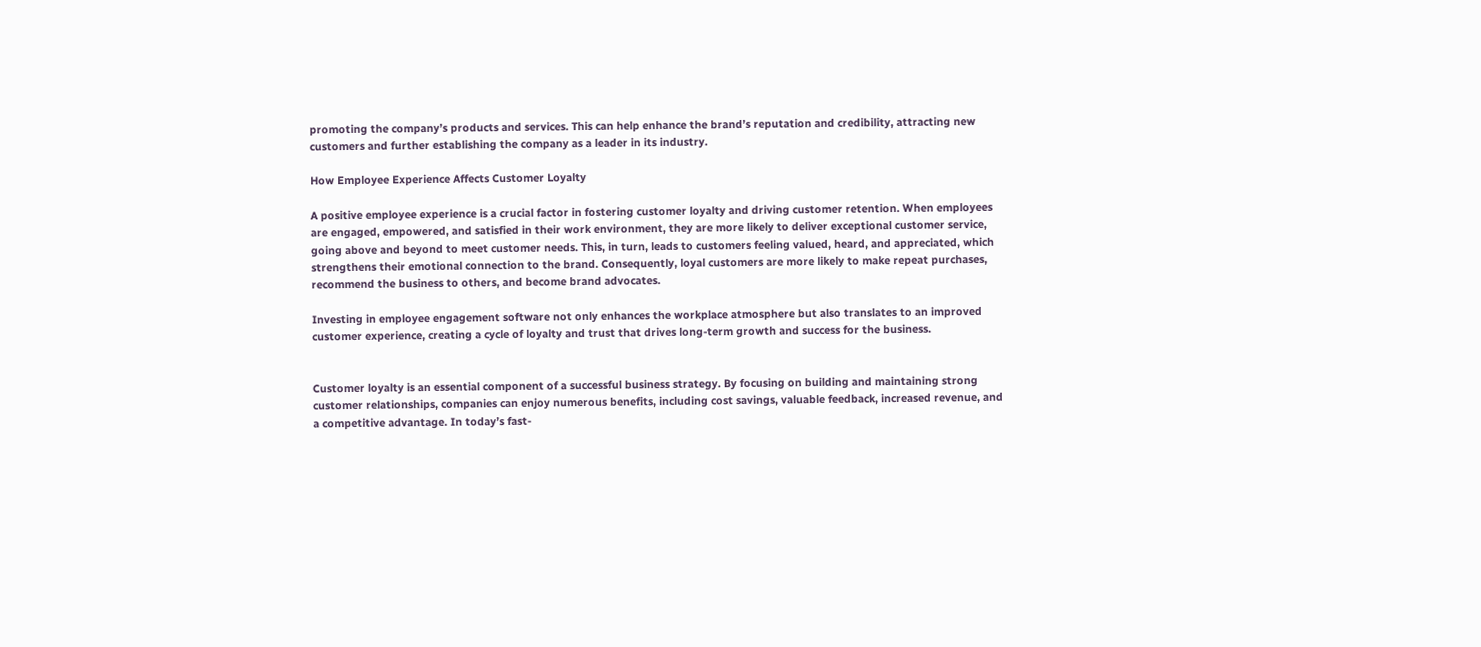promoting the company’s products and services. This can help enhance the brand’s reputation and credibility, attracting new customers and further establishing the company as a leader in its industry.

How Employee Experience Affects Customer Loyalty

A positive employee experience is a crucial factor in fostering customer loyalty and driving customer retention. When employees are engaged, empowered, and satisfied in their work environment, they are more likely to deliver exceptional customer service, going above and beyond to meet customer needs. This, in turn, leads to customers feeling valued, heard, and appreciated, which strengthens their emotional connection to the brand. Consequently, loyal customers are more likely to make repeat purchases, recommend the business to others, and become brand advocates.

Investing in employee engagement software not only enhances the workplace atmosphere but also translates to an improved customer experience, creating a cycle of loyalty and trust that drives long-term growth and success for the business.


Customer loyalty is an essential component of a successful business strategy. By focusing on building and maintaining strong customer relationships, companies can enjoy numerous benefits, including cost savings, valuable feedback, increased revenue, and a competitive advantage. In today’s fast-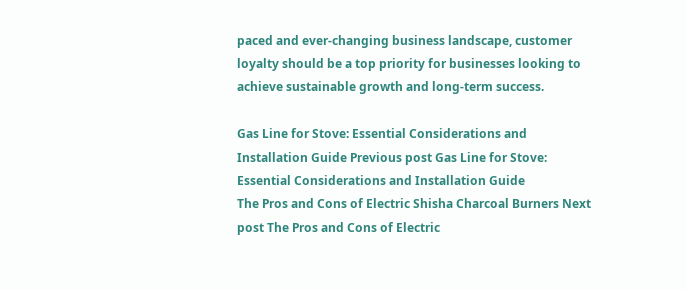paced and ever-changing business landscape, customer loyalty should be a top priority for businesses looking to achieve sustainable growth and long-term success.

Gas Line for Stove: Essential Considerations and Installation Guide Previous post Gas Line for Stove: Essential Considerations and Installation Guide
The Pros and Cons of Electric Shisha Charcoal Burners Next post The Pros and Cons of Electric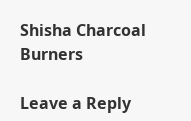Shisha Charcoal Burners

Leave a Reply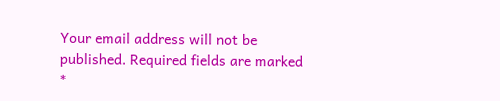Your email address will not be published. Required fields are marked *